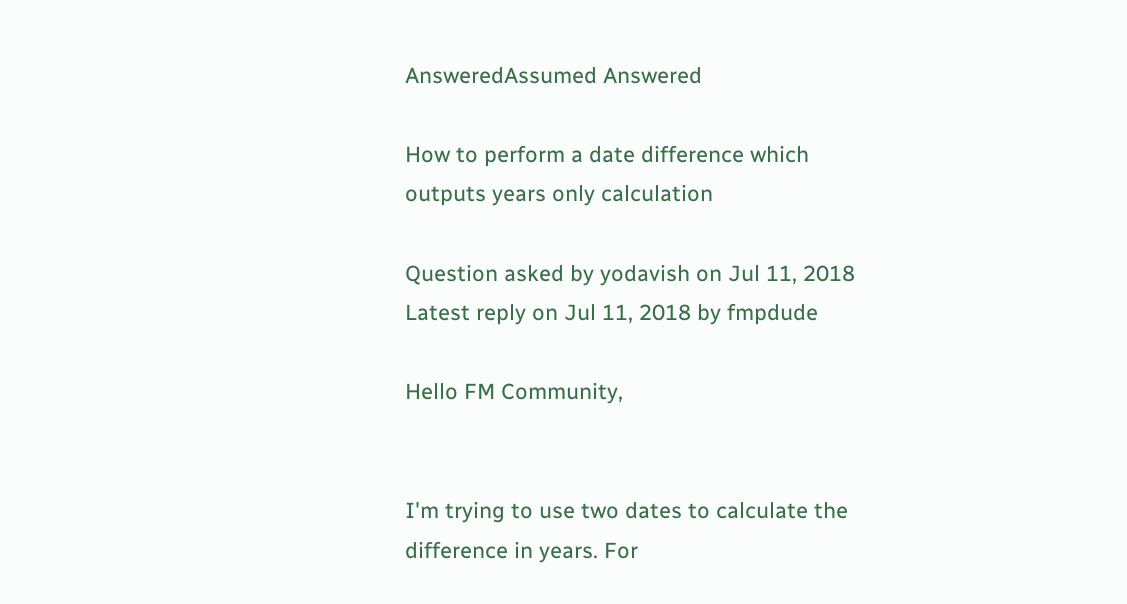AnsweredAssumed Answered

How to perform a date difference which outputs years only calculation

Question asked by yodavish on Jul 11, 2018
Latest reply on Jul 11, 2018 by fmpdude

Hello FM Community,


I'm trying to use two dates to calculate the difference in years. For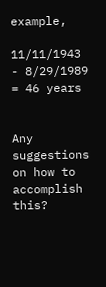example,

11/11/1943 - 8/29/1989 = 46 years


Any suggestions on how to accomplish this?